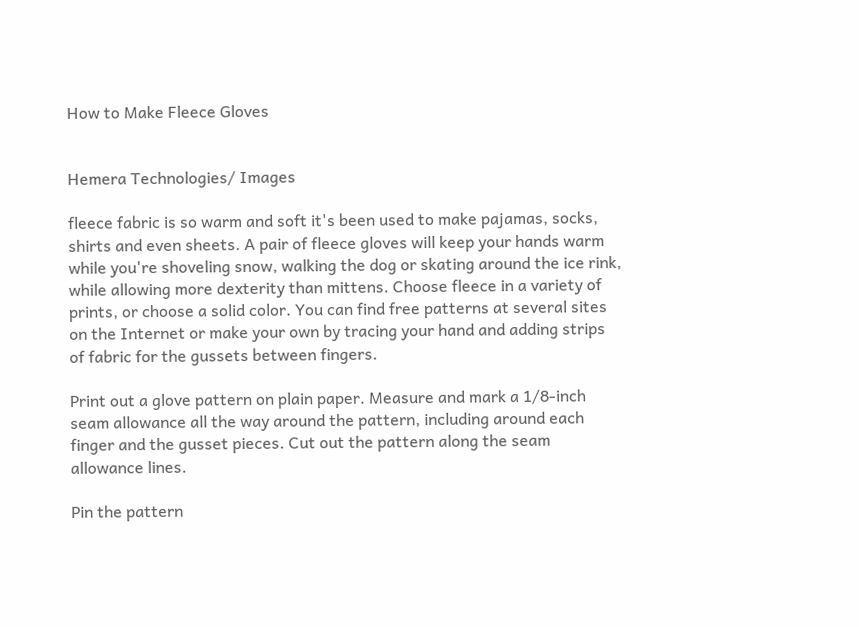How to Make Fleece Gloves


Hemera Technologies/ Images

fleece fabric is so warm and soft it's been used to make pajamas, socks, shirts and even sheets. A pair of fleece gloves will keep your hands warm while you're shoveling snow, walking the dog or skating around the ice rink, while allowing more dexterity than mittens. Choose fleece in a variety of prints, or choose a solid color. You can find free patterns at several sites on the Internet or make your own by tracing your hand and adding strips of fabric for the gussets between fingers.

Print out a glove pattern on plain paper. Measure and mark a 1/8-inch seam allowance all the way around the pattern, including around each finger and the gusset pieces. Cut out the pattern along the seam allowance lines.

Pin the pattern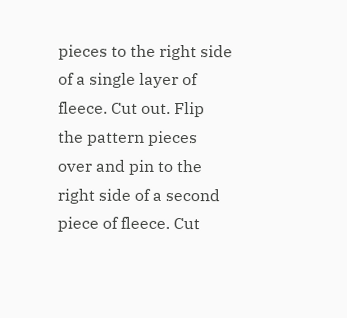pieces to the right side of a single layer of fleece. Cut out. Flip the pattern pieces over and pin to the right side of a second piece of fleece. Cut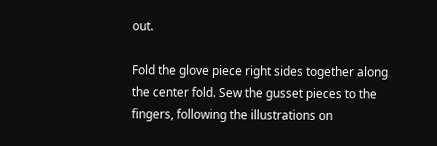out.

Fold the glove piece right sides together along the center fold. Sew the gusset pieces to the fingers, following the illustrations on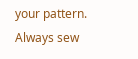your pattern. Always sew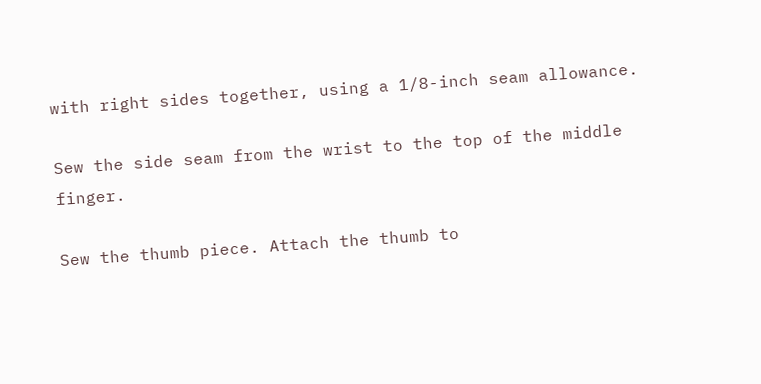with right sides together, using a 1/8-inch seam allowance.

Sew the side seam from the wrist to the top of the middle finger.

Sew the thumb piece. Attach the thumb to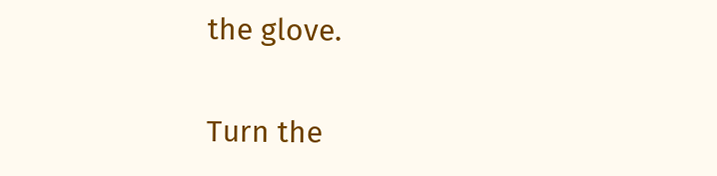the glove.

Turn the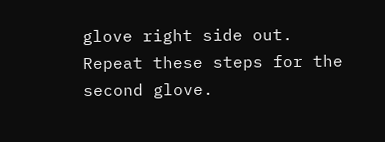glove right side out. Repeat these steps for the second glove.